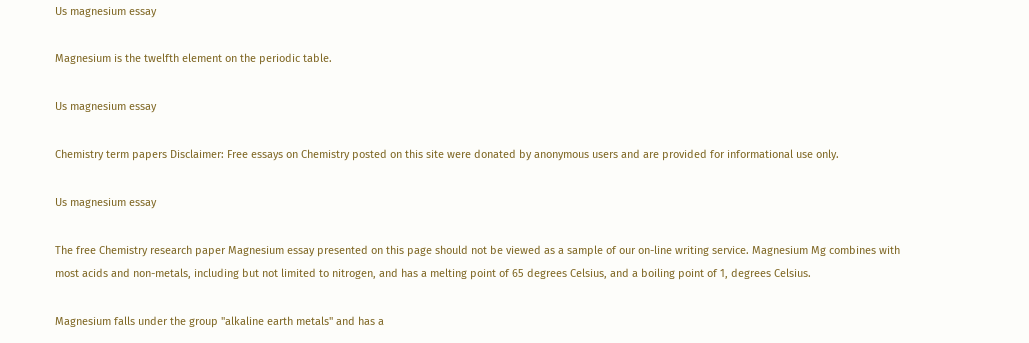Us magnesium essay

Magnesium is the twelfth element on the periodic table.

Us magnesium essay

Chemistry term papers Disclaimer: Free essays on Chemistry posted on this site were donated by anonymous users and are provided for informational use only.

Us magnesium essay

The free Chemistry research paper Magnesium essay presented on this page should not be viewed as a sample of our on-line writing service. Magnesium Mg combines with most acids and non-metals, including but not limited to nitrogen, and has a melting point of 65 degrees Celsius, and a boiling point of 1, degrees Celsius.

Magnesium falls under the group "alkaline earth metals" and has a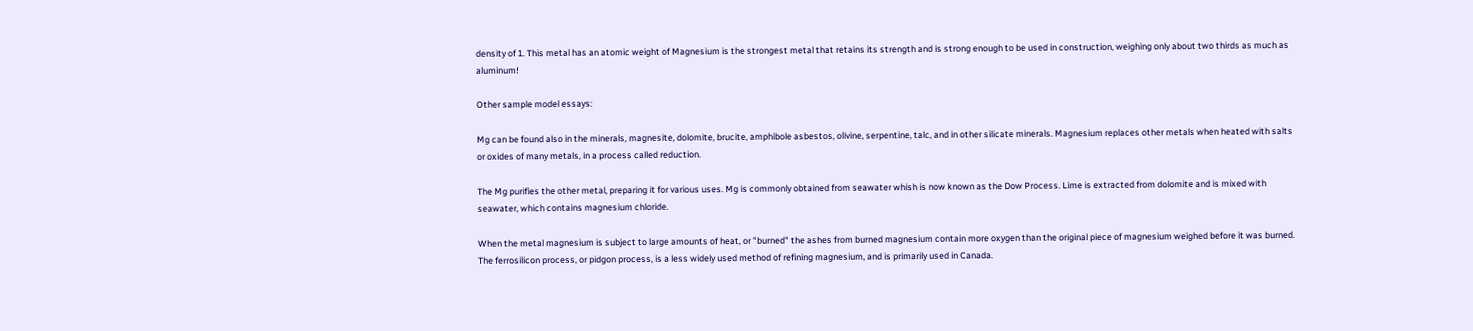density of 1. This metal has an atomic weight of Magnesium is the strongest metal that retains its strength and is strong enough to be used in construction, weighing only about two thirds as much as aluminum!

Other sample model essays:

Mg can be found also in the minerals, magnesite, dolomite, brucite, amphibole asbestos, olivine, serpentine, talc, and in other silicate minerals. Magnesium replaces other metals when heated with salts or oxides of many metals, in a process called reduction.

The Mg purifies the other metal, preparing it for various uses. Mg is commonly obtained from seawater whish is now known as the Dow Process. Lime is extracted from dolomite and is mixed with seawater, which contains magnesium chloride.

When the metal magnesium is subject to large amounts of heat, or "burned" the ashes from burned magnesium contain more oxygen than the original piece of magnesium weighed before it was burned. The ferrosilicon process, or pidgon process, is a less widely used method of refining magnesium, and is primarily used in Canada.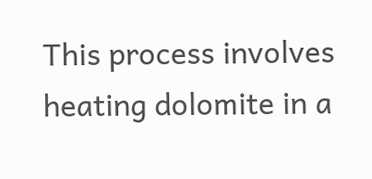This process involves heating dolomite in a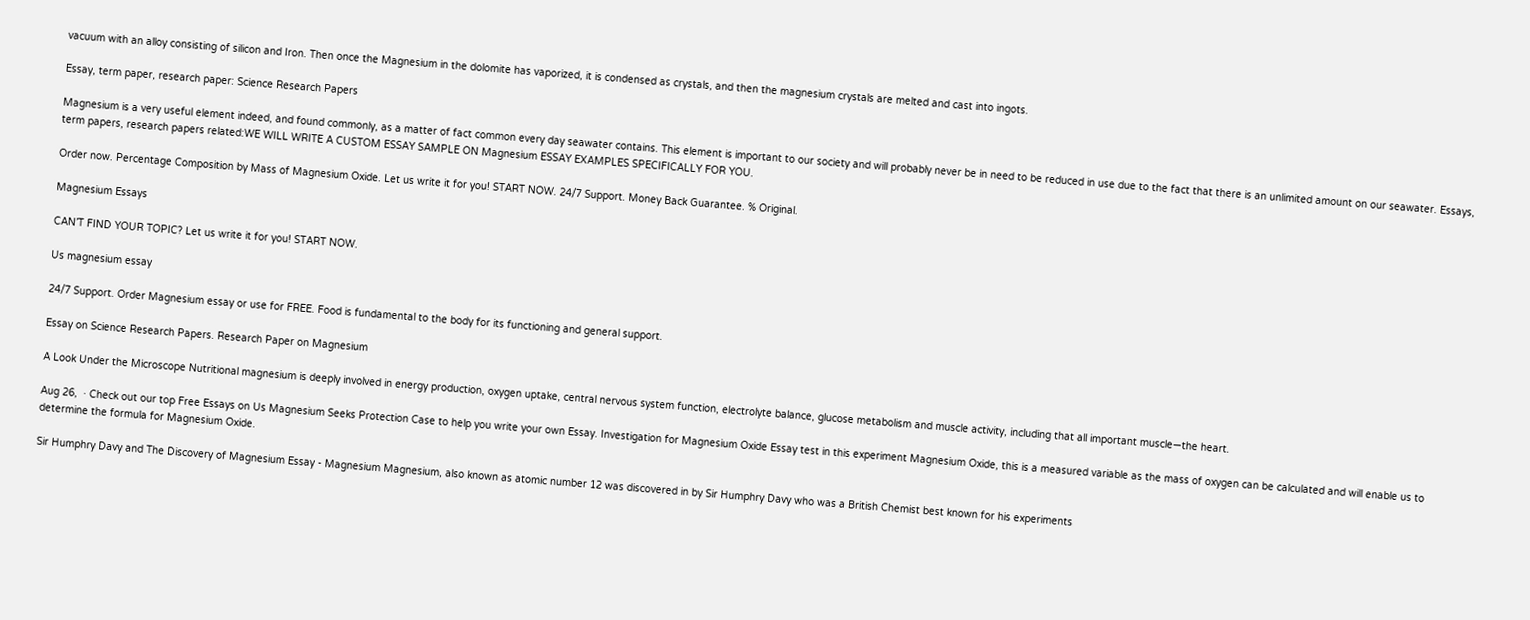vacuum with an alloy consisting of silicon and Iron. Then once the Magnesium in the dolomite has vaporized, it is condensed as crystals, and then the magnesium crystals are melted and cast into ingots.

Essay, term paper, research paper: Science Research Papers

Magnesium is a very useful element indeed, and found commonly, as a matter of fact common every day seawater contains. This element is important to our society and will probably never be in need to be reduced in use due to the fact that there is an unlimited amount on our seawater. Essays, term papers, research papers related:WE WILL WRITE A CUSTOM ESSAY SAMPLE ON Magnesium ESSAY EXAMPLES SPECIFICALLY FOR YOU.

Order now. Percentage Composition by Mass of Magnesium Oxide. Let us write it for you! START NOW. 24/7 Support. Money Back Guarantee. % Original.

Magnesium Essays

CAN’T FIND YOUR TOPIC? Let us write it for you! START NOW.

Us magnesium essay

24/7 Support. Order Magnesium essay or use for FREE. Food is fundamental to the body for its functioning and general support.

Essay on Science Research Papers. Research Paper on Magnesium

A Look Under the Microscope Nutritional magnesium is deeply involved in energy production, oxygen uptake, central nervous system function, electrolyte balance, glucose metabolism and muscle activity, including that all important muscle—the heart.

Aug 26,  · Check out our top Free Essays on Us Magnesium Seeks Protection Case to help you write your own Essay. Investigation for Magnesium Oxide Essay test in this experiment Magnesium Oxide, this is a measured variable as the mass of oxygen can be calculated and will enable us to determine the formula for Magnesium Oxide.

Sir Humphry Davy and The Discovery of Magnesium Essay - Magnesium Magnesium, also known as atomic number 12 was discovered in by Sir Humphry Davy who was a British Chemist best known for his experiments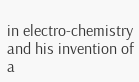in electro-chemistry and his invention of a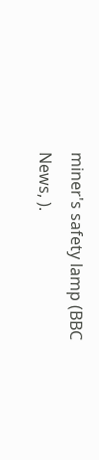miner's safety lamp (BBC News, ).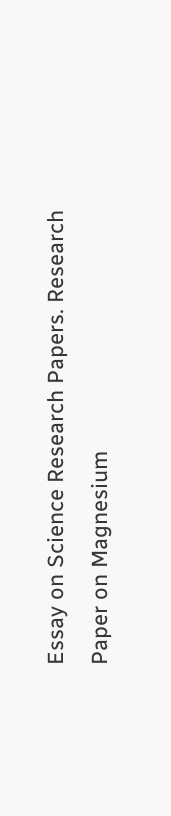Essay on Science Research Papers. Research Paper on Magnesium